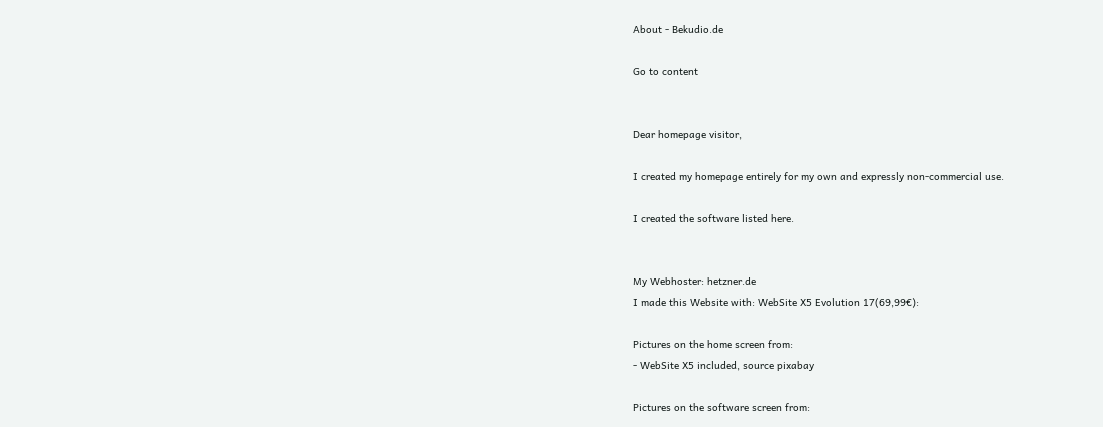About - Bekudio.de

Go to content


Dear homepage visitor,

I created my homepage entirely for my own and expressly non-commercial use.

I created the software listed here.


My Webhoster: hetzner.de
I made this Website with: WebSite X5 Evolution 17(69,99€):

Pictures on the home screen from:
- WebSite X5 included, source pixabay

Pictures on the software screen from: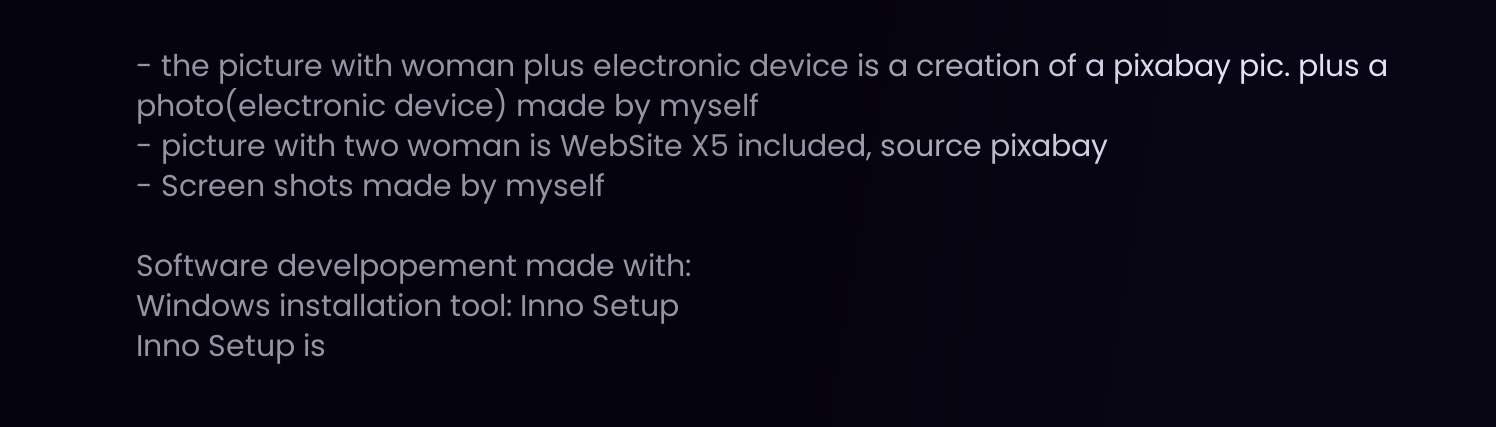- the picture with woman plus electronic device is a creation of a pixabay pic. plus a photo(electronic device) made by myself
- picture with two woman is WebSite X5 included, source pixabay
- Screen shots made by myself

Software develpopement made with:
Windows installation tool: Inno Setup
Inno Setup is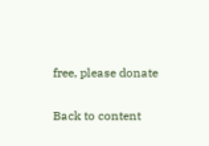free, please donate

Back to content